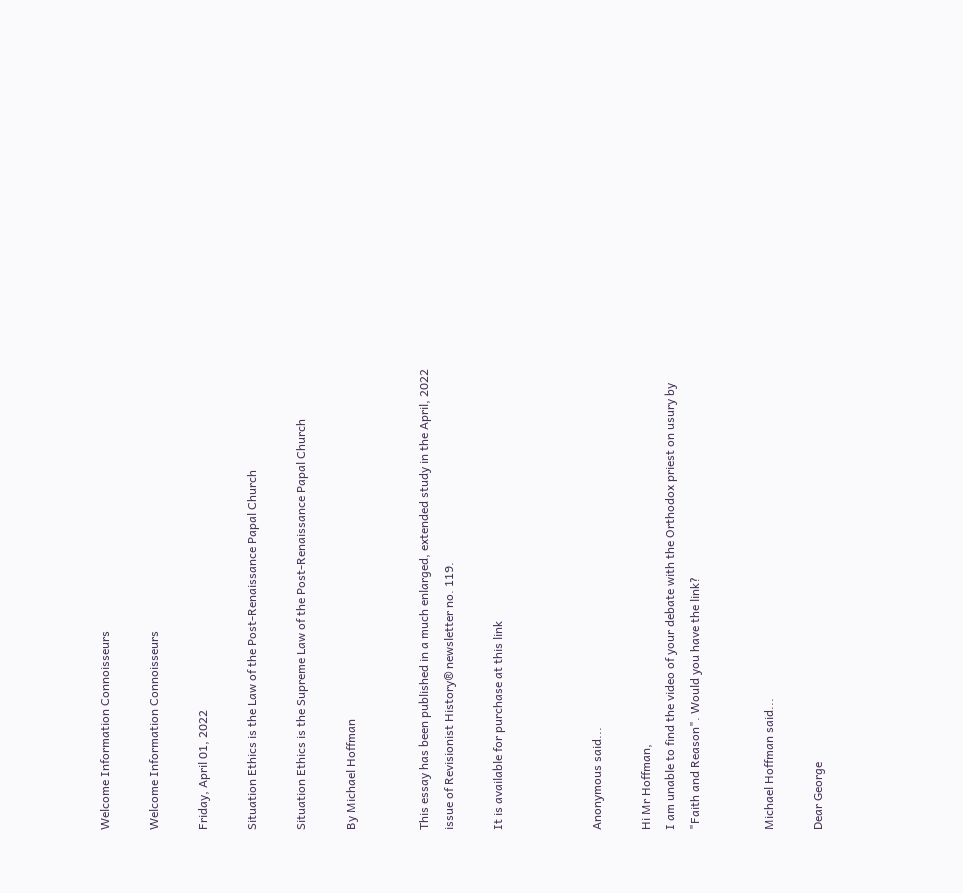Welcome Information Connoisseurs

Welcome Information Connoisseurs

Friday, April 01, 2022

Situation Ethics is the Law of the Post-Renaissance Papal Church

Situation Ethics is the Supreme Law of the Post-Renaissance Papal Church

By Michael Hoffman


This essay has been published in a much enlarged, extended study in the April, 2022 issue of Revisionist History® newsletter no. 119.

It is available for purchase at this link



Anonymous said...

Hi Mr Hoffman,
I am unable to find the video of your debate with the Orthodox priest on usury by "Faith and Reason". Would you have the link?


Michael Hoffman said...

Dear George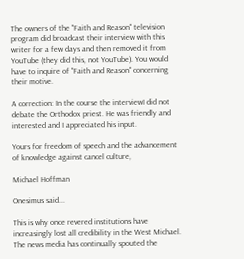The owners of the "Faith and Reason" television program did broadcast their interview with this writer for a few days and then removed it from YouTube (they did this, not YouTube). You would have to inquire of "Faith and Reason" concerning their motive.

A correction: In the course the interviewI did not debate the Orthodox priest. He was friendly and interested and I appreciated his input.

Yours for freedom of speech and the advancement of knowledge against cancel culture,

Michael Hoffman

Onesimus said...

This is why once revered institutions have increasingly lost all credibility in the West Michael. The news media has continually spouted the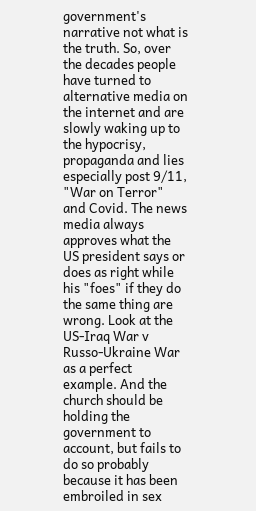government's narrative not what is the truth. So, over the decades people have turned to alternative media on the internet and are slowly waking up to the hypocrisy, propaganda and lies especially post 9/11, "War on Terror" and Covid. The news media always approves what the US president says or does as right while his "foes" if they do the same thing are wrong. Look at the US-Iraq War v Russo-Ukraine War as a perfect example. And the church should be holding the government to account, but fails to do so probably because it has been embroiled in sex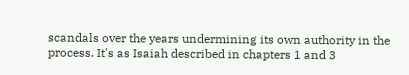scandals over the years undermining its own authority in the process. It's as Isaiah described in chapters 1 and 3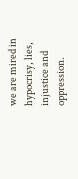we are mired in hypocrisy, lies, injustice and oppression.